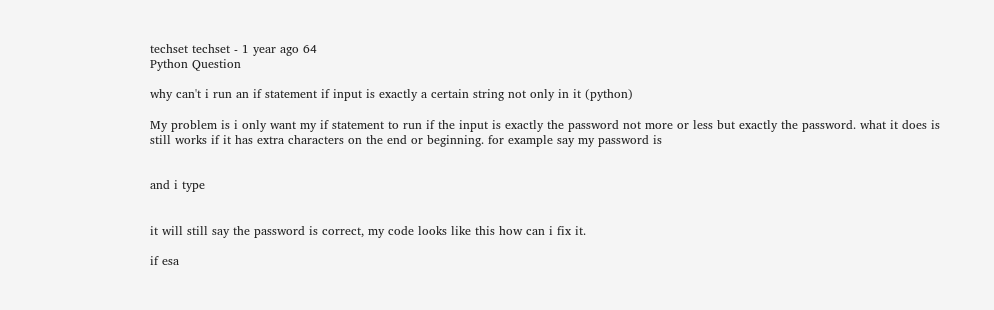techset techset - 1 year ago 64
Python Question

why can't i run an if statement if input is exactly a certain string not only in it (python)

My problem is i only want my if statement to run if the input is exactly the password not more or less but exactly the password. what it does is still works if it has extra characters on the end or beginning. for example say my password is


and i type


it will still say the password is correct, my code looks like this how can i fix it.

if esa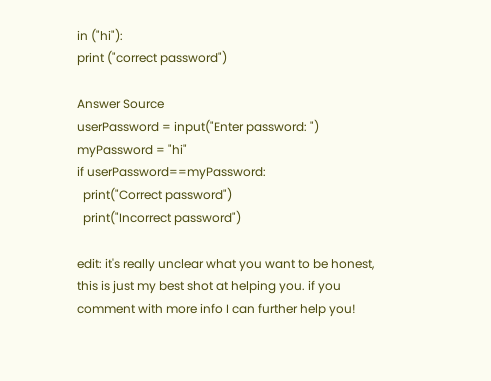in ("hi"):
print ("correct password")

Answer Source
userPassword = input("Enter password: ")
myPassword = "hi"
if userPassword==myPassword:
  print("Correct password")
  print("Incorrect password")

edit: it's really unclear what you want to be honest, this is just my best shot at helping you. if you comment with more info I can further help you!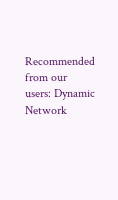Recommended from our users: Dynamic Network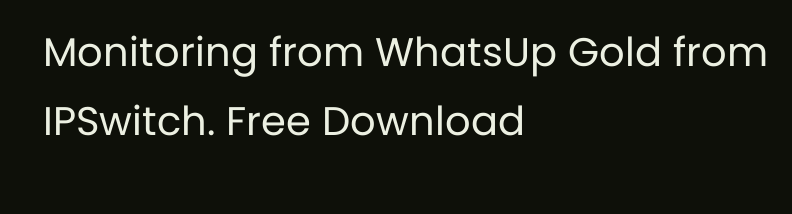Monitoring from WhatsUp Gold from IPSwitch. Free Download